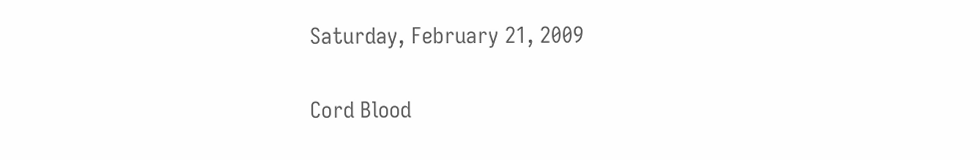Saturday, February 21, 2009

Cord Blood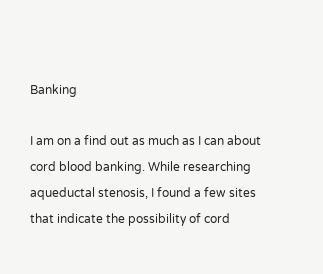Banking

I am on a find out as much as I can about cord blood banking. While researching aqueductal stenosis, I found a few sites that indicate the possibility of cord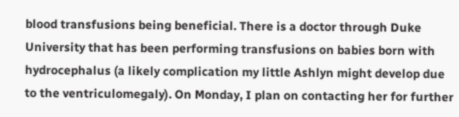blood transfusions being beneficial. There is a doctor through Duke University that has been performing transfusions on babies born with hydrocephalus (a likely complication my little Ashlyn might develop due to the ventriculomegaly). On Monday, I plan on contacting her for further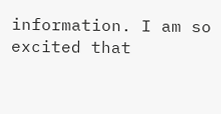information. I am so excited that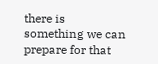there is something we can prepare for that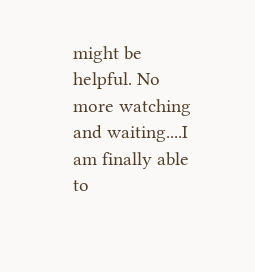might be helpful. No more watching and waiting....I am finally able to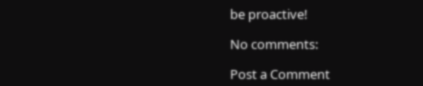be proactive!

No comments:

Post a Comment